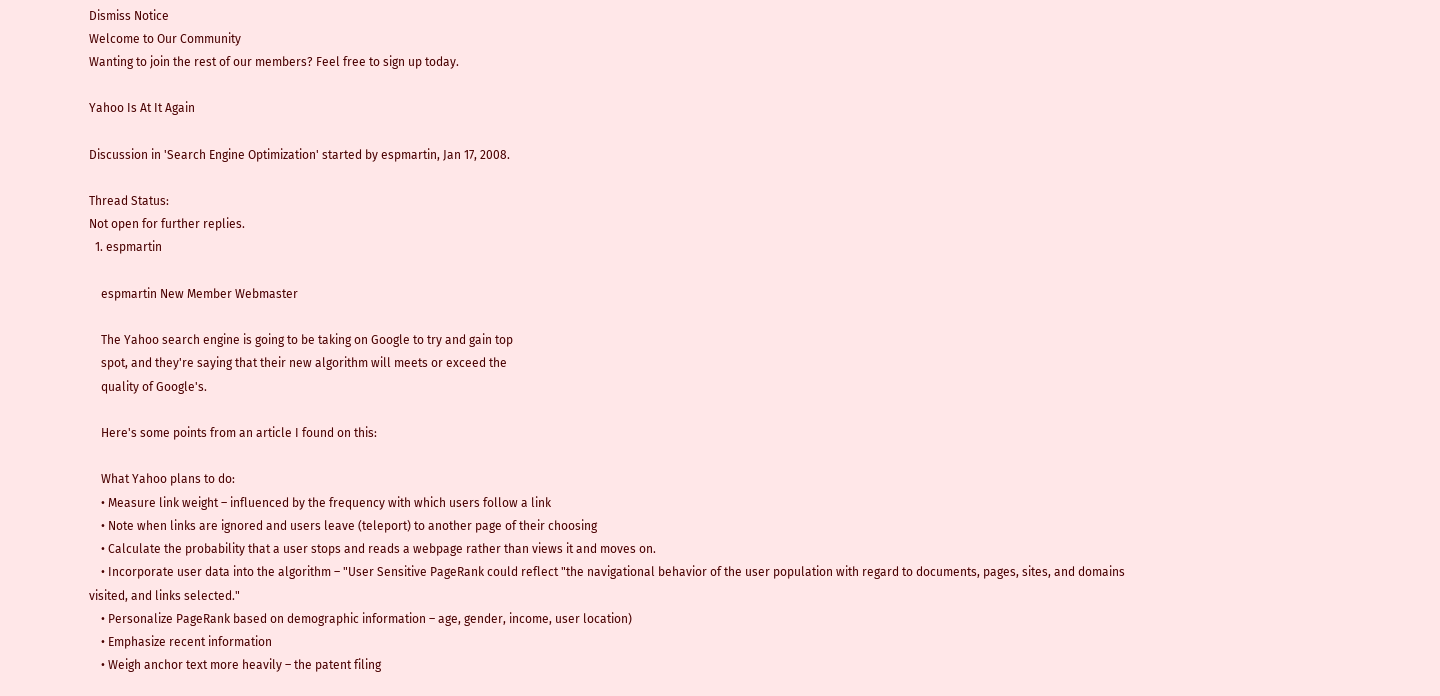Dismiss Notice
Welcome to Our Community
Wanting to join the rest of our members? Feel free to sign up today.

Yahoo Is At It Again

Discussion in 'Search Engine Optimization' started by espmartin, Jan 17, 2008.

Thread Status:
Not open for further replies.
  1. espmartin

    espmartin New Member Webmaster

    The Yahoo search engine is going to be taking on Google to try and gain top
    spot, and they're saying that their new algorithm will meets or exceed the
    quality of Google's.

    Here's some points from an article I found on this:

    What Yahoo plans to do:
    • Measure link weight – influenced by the frequency with which users follow a link
    • Note when links are ignored and users leave (teleport) to another page of their choosing
    • Calculate the probability that a user stops and reads a webpage rather than views it and moves on.
    • Incorporate user data into the algorithm – "User Sensitive PageRank could reflect "the navigational behavior of the user population with regard to documents, pages, sites, and domains visited, and links selected."
    • Personalize PageRank based on demographic information – age, gender, income, user location)
    • Emphasize recent information
    • Weigh anchor text more heavily – the patent filing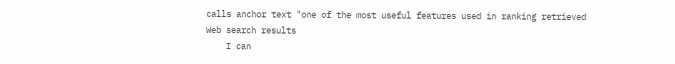calls anchor text "one of the most useful features used in ranking retrieved Web search results
    I can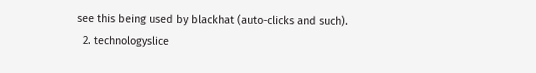see this being used by blackhat (auto-clicks and such).
  2. technologyslice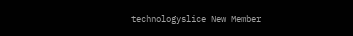technologyslice New Member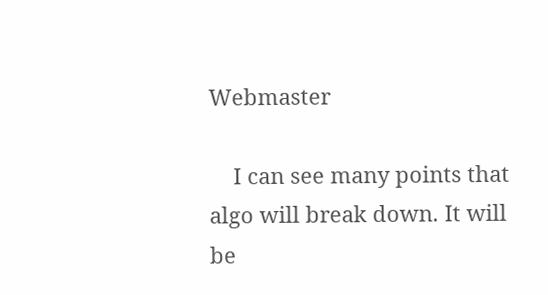Webmaster

    I can see many points that algo will break down. It will be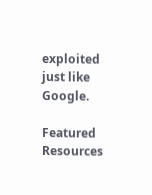exploited just like Google.

Featured Resources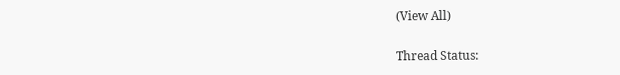(View All)

Thread Status: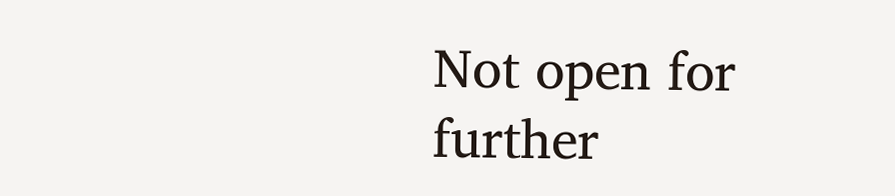Not open for further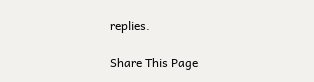replies.

Share This Page